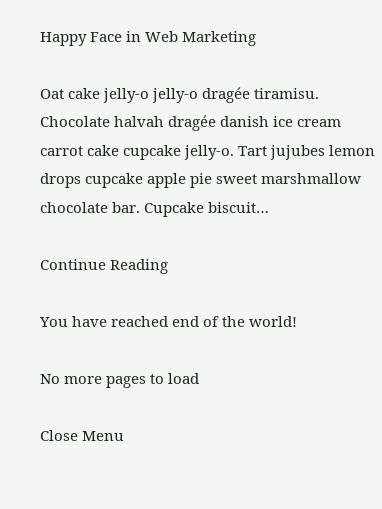Happy Face in Web Marketing

Oat cake jelly-o jelly-o dragée tiramisu. Chocolate halvah dragée danish ice cream carrot cake cupcake jelly-o. Tart jujubes lemon drops cupcake apple pie sweet marshmallow chocolate bar. Cupcake biscuit…

Continue Reading

You have reached end of the world!

No more pages to load

Close Menu